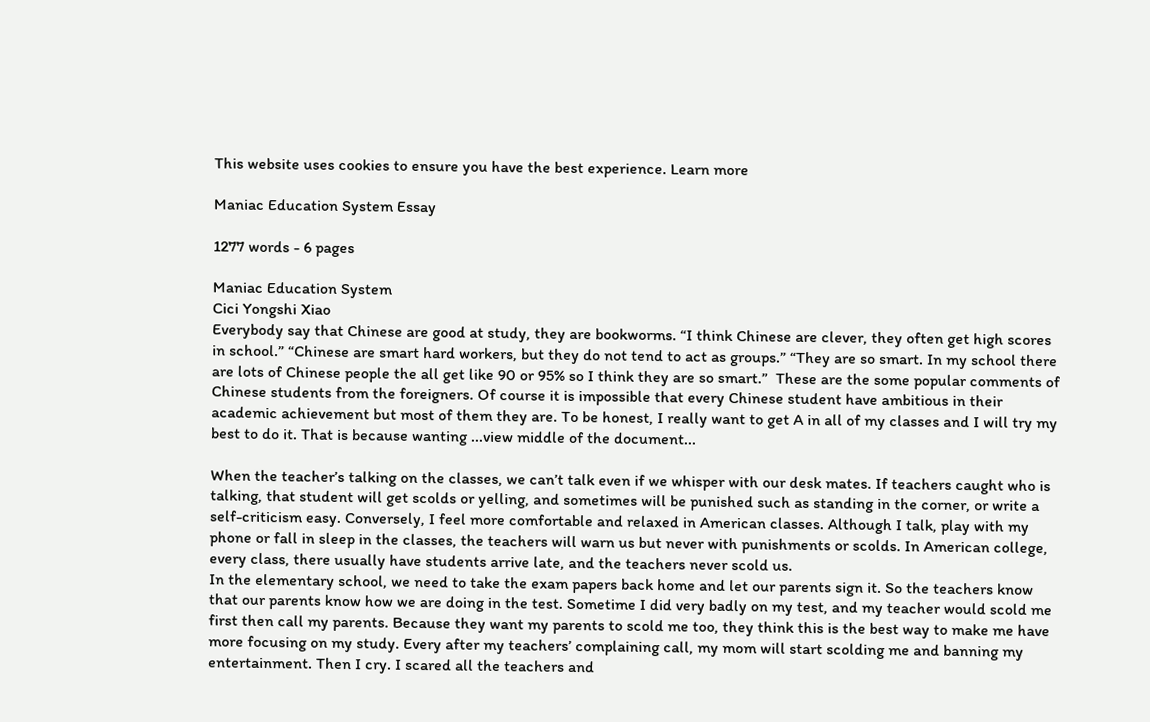This website uses cookies to ensure you have the best experience. Learn more

Maniac Education System Essay

1277 words - 6 pages

Maniac Education System
Cici Yongshi Xiao
Everybody say that Chinese are good at study, they are bookworms. “I think Chinese are clever, they often get high scores in school.” “Chinese are smart hard workers, but they do not tend to act as groups.” “They are so smart. In my school there are lots of Chinese people the all get like 90 or 95% so I think they are so smart.”  These are the some popular comments of Chinese students from the foreigners. Of course it is impossible that every Chinese student have ambitious in their academic achievement but most of them they are. To be honest, I really want to get A in all of my classes and I will try my best to do it. That is because wanting ...view middle of the document...

When the teacher’s talking on the classes, we can’t talk even if we whisper with our desk mates. If teachers caught who is talking, that student will get scolds or yelling, and sometimes will be punished such as standing in the corner, or write a self-criticism easy. Conversely, I feel more comfortable and relaxed in American classes. Although I talk, play with my phone or fall in sleep in the classes, the teachers will warn us but never with punishments or scolds. In American college, every class, there usually have students arrive late, and the teachers never scold us.
In the elementary school, we need to take the exam papers back home and let our parents sign it. So the teachers know that our parents know how we are doing in the test. Sometime I did very badly on my test, and my teacher would scold me first then call my parents. Because they want my parents to scold me too, they think this is the best way to make me have more focusing on my study. Every after my teachers’ complaining call, my mom will start scolding me and banning my entertainment. Then I cry. I scared all the teachers and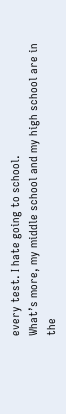every test. I hate going to school.
What’s more, my middle school and my high school are in the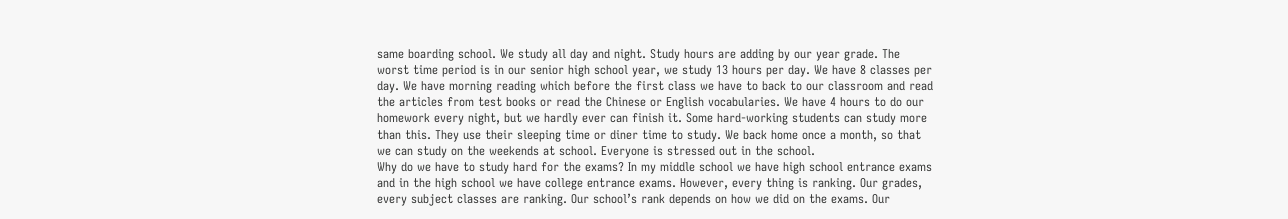same boarding school. We study all day and night. Study hours are adding by our year grade. The worst time period is in our senior high school year, we study 13 hours per day. We have 8 classes per day. We have morning reading which before the first class we have to back to our classroom and read the articles from test books or read the Chinese or English vocabularies. We have 4 hours to do our homework every night, but we hardly ever can finish it. Some hard-working students can study more than this. They use their sleeping time or diner time to study. We back home once a month, so that we can study on the weekends at school. Everyone is stressed out in the school.
Why do we have to study hard for the exams? In my middle school we have high school entrance exams and in the high school we have college entrance exams. However, every thing is ranking. Our grades, every subject classes are ranking. Our school’s rank depends on how we did on the exams. Our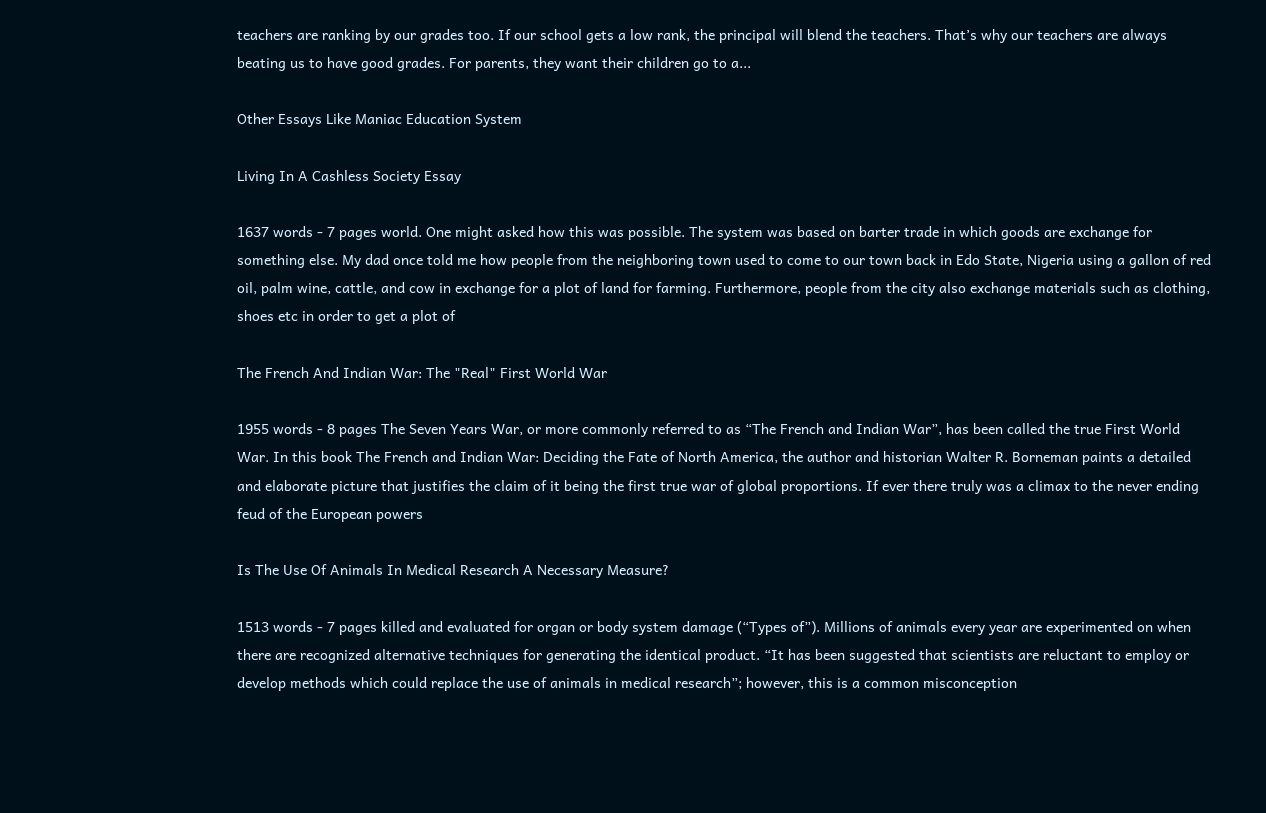teachers are ranking by our grades too. If our school gets a low rank, the principal will blend the teachers. That’s why our teachers are always beating us to have good grades. For parents, they want their children go to a...

Other Essays Like Maniac Education System

Living In A Cashless Society Essay

1637 words - 7 pages world. One might asked how this was possible. The system was based on barter trade in which goods are exchange for something else. My dad once told me how people from the neighboring town used to come to our town back in Edo State, Nigeria using a gallon of red oil, palm wine, cattle, and cow in exchange for a plot of land for farming. Furthermore, people from the city also exchange materials such as clothing, shoes etc in order to get a plot of

The French And Indian War: The "Real" First World War

1955 words - 8 pages The Seven Years War, or more commonly referred to as “The French and Indian War”, has been called the true First World War. In this book The French and Indian War: Deciding the Fate of North America, the author and historian Walter R. Borneman paints a detailed and elaborate picture that justifies the claim of it being the first true war of global proportions. If ever there truly was a climax to the never ending feud of the European powers

Is The Use Of Animals In Medical Research A Necessary Measure?

1513 words - 7 pages killed and evaluated for organ or body system damage (“Types of”). Millions of animals every year are experimented on when there are recognized alternative techniques for generating the identical product. “It has been suggested that scientists are reluctant to employ or develop methods which could replace the use of animals in medical research”; however, this is a common misconception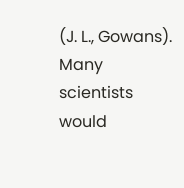(J. L., Gowans). Many scientists would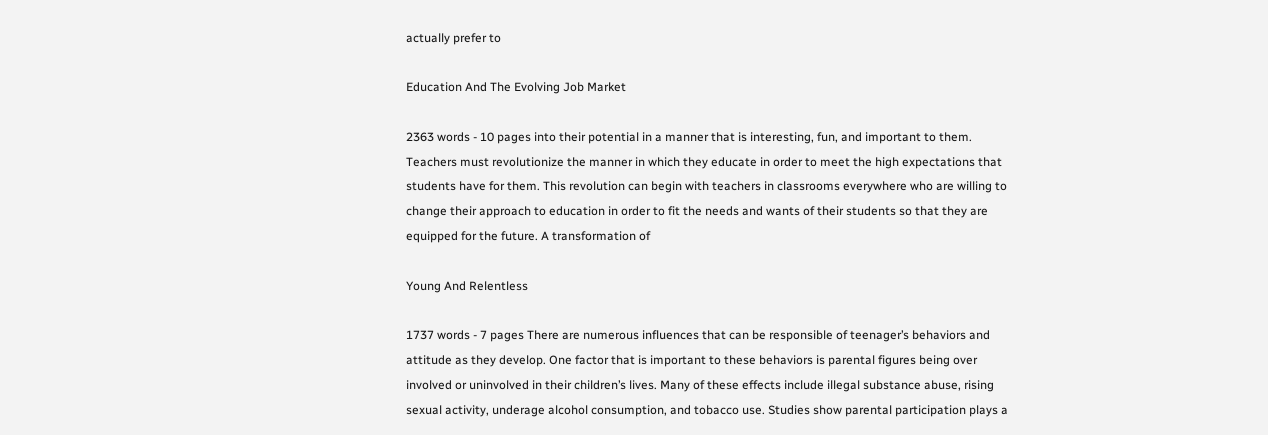actually prefer to

Education And The Evolving Job Market

2363 words - 10 pages into their potential in a manner that is interesting, fun, and important to them. Teachers must revolutionize the manner in which they educate in order to meet the high expectations that students have for them. This revolution can begin with teachers in classrooms everywhere who are willing to change their approach to education in order to fit the needs and wants of their students so that they are equipped for the future. A transformation of

Young And Relentless

1737 words - 7 pages There are numerous influences that can be responsible of teenager’s behaviors and attitude as they develop. One factor that is important to these behaviors is parental figures being over involved or uninvolved in their children’s lives. Many of these effects include illegal substance abuse, rising sexual activity, underage alcohol consumption, and tobacco use. Studies show parental participation plays a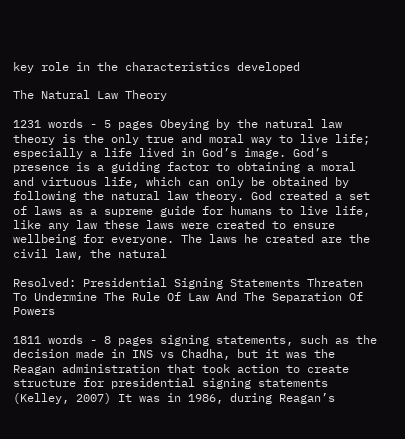key role in the characteristics developed

The Natural Law Theory

1231 words - 5 pages Obeying by the natural law theory is the only true and moral way to live life; especially a life lived in God’s image. God’s presence is a guiding factor to obtaining a moral and virtuous life, which can only be obtained by following the natural law theory. God created a set of laws as a supreme guide for humans to live life, like any law these laws were created to ensure wellbeing for everyone. The laws he created are the civil law, the natural

Resolved: Presidential Signing Statements Threaten To Undermine The Rule Of Law And The Separation Of Powers

1811 words - 8 pages signing statements, such as the decision made in INS vs Chadha, but it was the Reagan administration that took action to create structure for presidential signing statements (Kelley, 2007) It was in 1986, during Reagan’s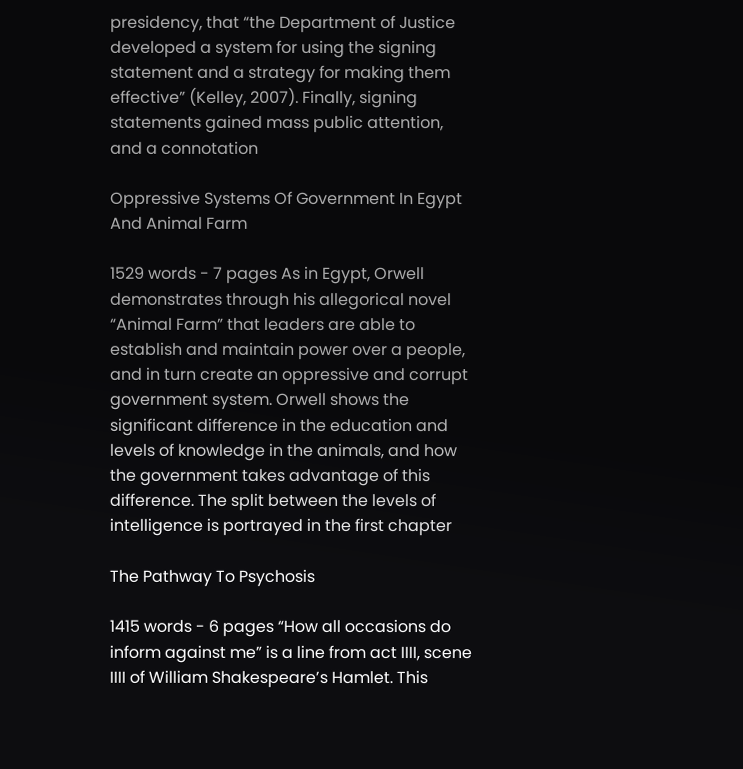presidency, that “the Department of Justice developed a system for using the signing statement and a strategy for making them effective” (Kelley, 2007). Finally, signing statements gained mass public attention, and a connotation

Oppressive Systems Of Government In Egypt And Animal Farm

1529 words - 7 pages As in Egypt, Orwell demonstrates through his allegorical novel “Animal Farm” that leaders are able to establish and maintain power over a people, and in turn create an oppressive and corrupt government system. Orwell shows the significant difference in the education and levels of knowledge in the animals, and how the government takes advantage of this difference. The split between the levels of intelligence is portrayed in the first chapter

The Pathway To Psychosis

1415 words - 6 pages “How all occasions do inform against me” is a line from act IIII, scene IIII of William Shakespeare’s Hamlet. This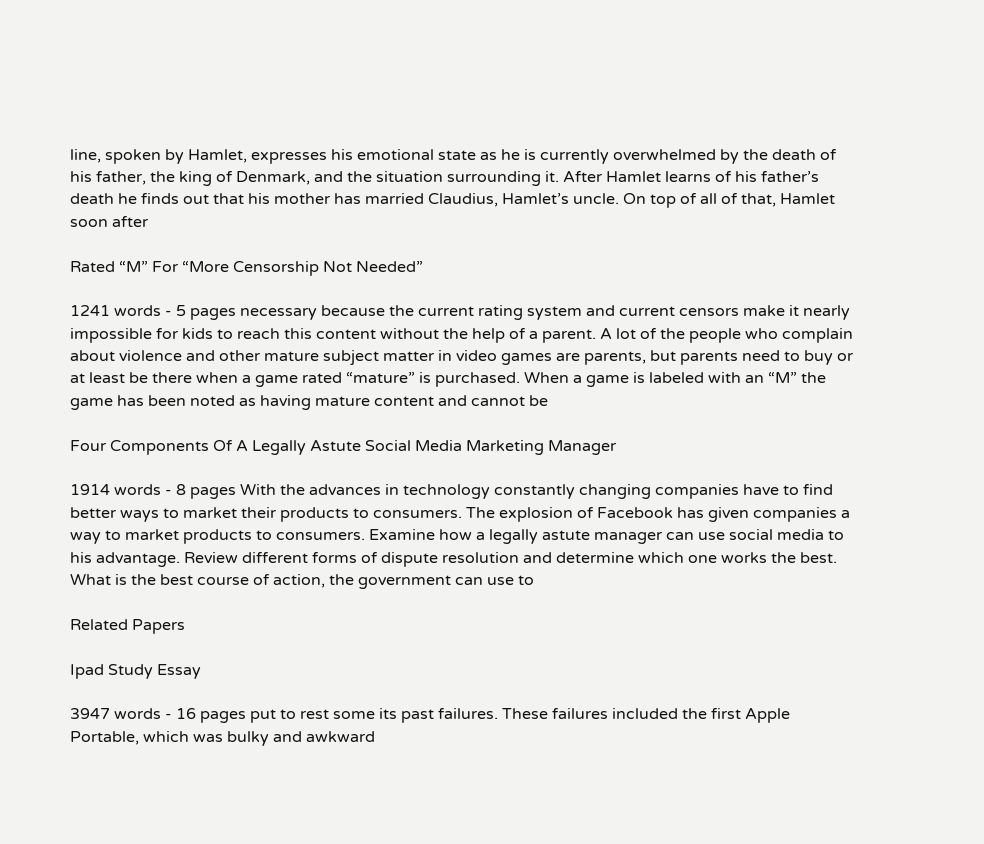line, spoken by Hamlet, expresses his emotional state as he is currently overwhelmed by the death of his father, the king of Denmark, and the situation surrounding it. After Hamlet learns of his father’s death he finds out that his mother has married Claudius, Hamlet’s uncle. On top of all of that, Hamlet soon after

Rated “M” For “More Censorship Not Needed”

1241 words - 5 pages necessary because the current rating system and current censors make it nearly impossible for kids to reach this content without the help of a parent. A lot of the people who complain about violence and other mature subject matter in video games are parents, but parents need to buy or at least be there when a game rated “mature” is purchased. When a game is labeled with an “M” the game has been noted as having mature content and cannot be

Four Components Of A Legally Astute Social Media Marketing Manager

1914 words - 8 pages With the advances in technology constantly changing companies have to find better ways to market their products to consumers. The explosion of Facebook has given companies a way to market products to consumers. Examine how a legally astute manager can use social media to his advantage. Review different forms of dispute resolution and determine which one works the best. What is the best course of action, the government can use to

Related Papers

Ipad Study Essay

3947 words - 16 pages put to rest some its past failures. These failures included the first Apple Portable, which was bulky and awkward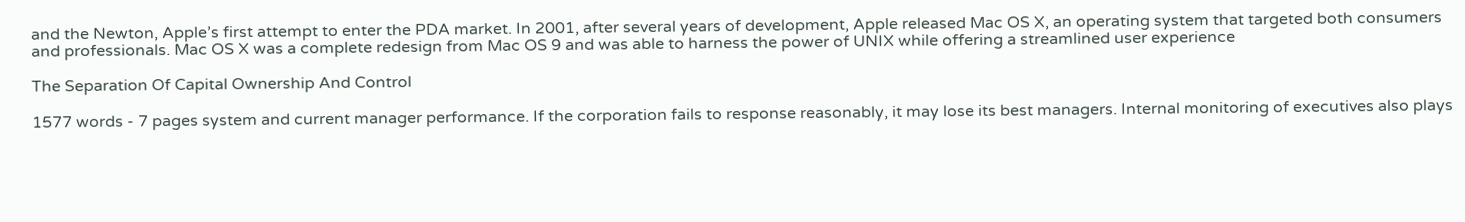and the Newton, Apple’s first attempt to enter the PDA market. In 2001, after several years of development, Apple released Mac OS X, an operating system that targeted both consumers and professionals. Mac OS X was a complete redesign from Mac OS 9 and was able to harness the power of UNIX while offering a streamlined user experience

The Separation Of Capital Ownership And Control

1577 words - 7 pages system and current manager performance. If the corporation fails to response reasonably, it may lose its best managers. Internal monitoring of executives also plays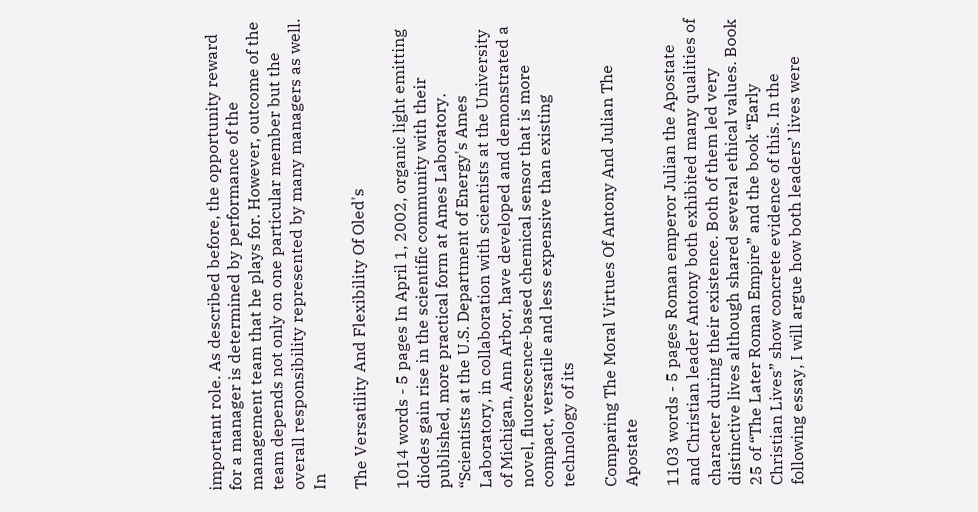important role. As described before, the opportunity reward for a manager is determined by performance of the management team that he plays for. However, outcome of the team depends not only on one particular member but the overall responsibility represented by many managers as well. In

The Versatility And Flexibility Of Oled's

1014 words - 5 pages In April 1, 2002, organic light emitting diodes gain rise in the scientific community with their published, more practical form at Ames Laboratory. “Scientists at the U.S. Department of Energy's Ames Laboratory, in collaboration with scientists at the University of Michigan, Ann Arbor, have developed and demonstrated a novel, fluorescence-based chemical sensor that is more compact, versatile and less expensive than existing technology of its

Comparing The Moral Virtues Of Antony And Julian The Apostate

1103 words - 5 pages Roman emperor Julian the Apostate and Christian leader Antony both exhibited many qualities of character during their existence. Both of them led very distinctive lives although shared several ethical values. Book 25 of “The Later Roman Empire” and the book “Early Christian Lives” show concrete evidence of this. In the following essay, I will argue how both leaders’ lives were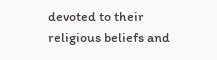devoted to their religious beliefs and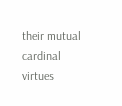their mutual cardinal virtues